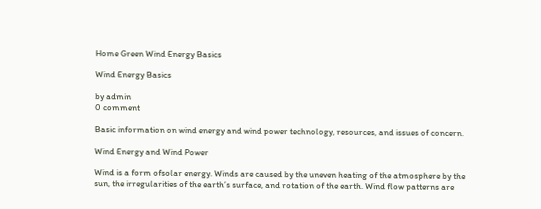Home Green Wind Energy Basics

Wind Energy Basics

by admin
0 comment

Basic information on wind energy and wind power technology, resources, and issues of concern.

Wind Energy and Wind Power

Wind is a form ofsolar energy. Winds are caused by the uneven heating of the atmosphere by the sun, the irregularities of the earth’s surface, and rotation of the earth. Wind flow patterns are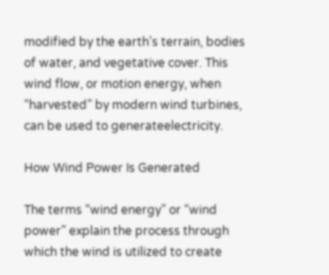modified by the earth’s terrain, bodies of water, and vegetative cover. This wind flow, or motion energy, when “harvested” by modern wind turbines, can be used to generateelectricity.

How Wind Power Is Generated

The terms “wind energy” or “wind power” explain the process through which the wind is utilized to create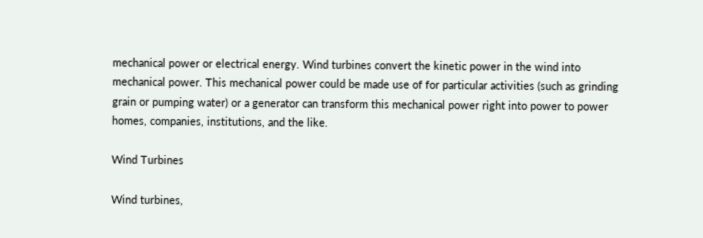mechanical power or electrical energy. Wind turbines convert the kinetic power in the wind into mechanical power. This mechanical power could be made use of for particular activities (such as grinding grain or pumping water) or a generator can transform this mechanical power right into power to power homes, companies, institutions, and the like.

Wind Turbines

Wind turbines,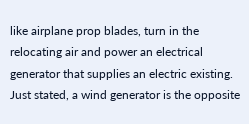like airplane prop blades, turn in the relocating air and power an electrical generator that supplies an electric existing. Just stated, a wind generator is the opposite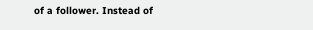of a follower. Instead of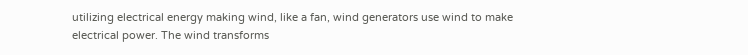utilizing electrical energy making wind, like a fan, wind generators use wind to make electrical power. The wind transforms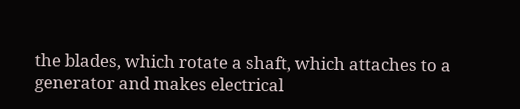the blades, which rotate a shaft, which attaches to a generator and makes electrical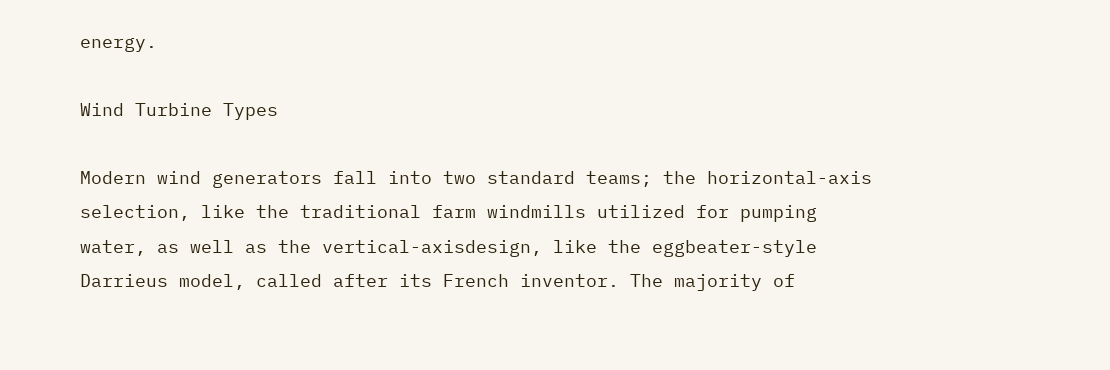energy.

Wind Turbine Types

Modern wind generators fall into two standard teams; the horizontal-axis selection, like the traditional farm windmills utilized for pumping water, as well as the vertical-axisdesign, like the eggbeater-style Darrieus model, called after its French inventor. The majority of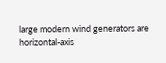large modern wind generators are horizontal-axis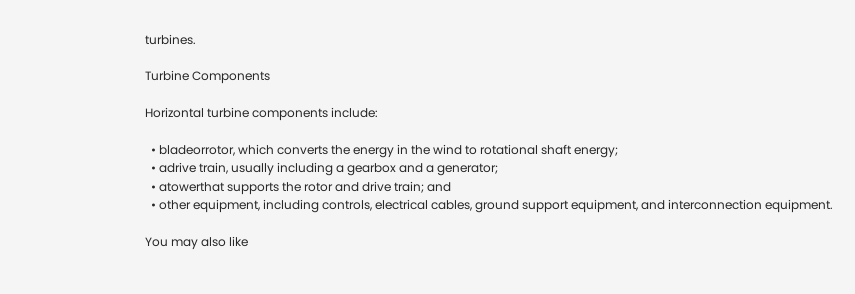turbines.

Turbine Components

Horizontal turbine components include:

  • bladeorrotor, which converts the energy in the wind to rotational shaft energy;
  • adrive train, usually including a gearbox and a generator;
  • atowerthat supports the rotor and drive train; and
  • other equipment, including controls, electrical cables, ground support equipment, and interconnection equipment.

You may also like